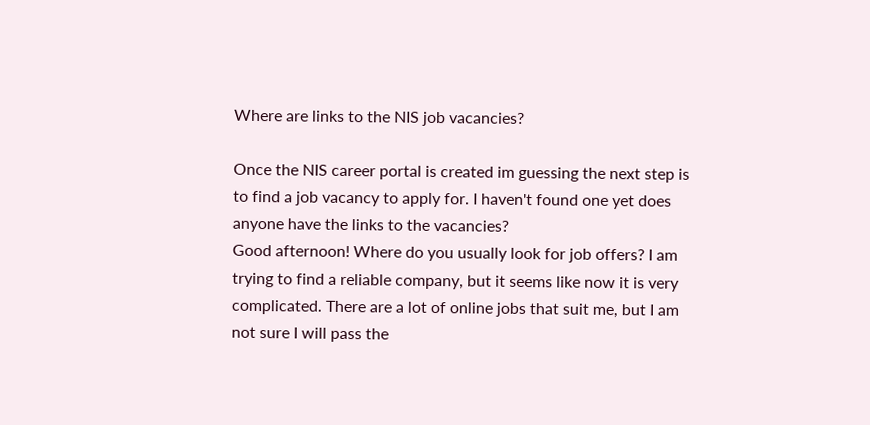Where are links to the NIS job vacancies?

Once the NIS career portal is created im guessing the next step is to find a job vacancy to apply for. I haven't found one yet does anyone have the links to the vacancies?
Good afternoon! Where do you usually look for job offers? I am trying to find a reliable company, but it seems like now it is very complicated. There are a lot of online jobs that suit me, but I am not sure I will pass the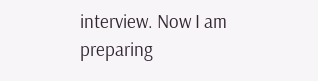interview. Now I am preparing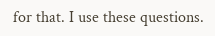for that. I use these questions.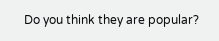Do you think they are popular?